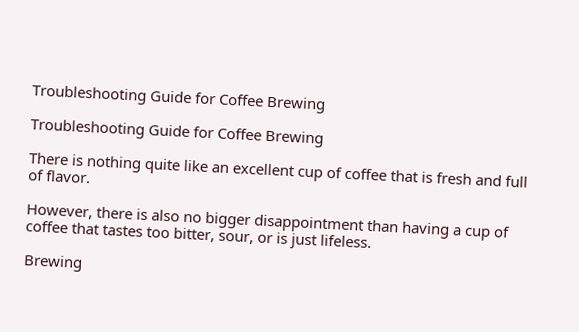Troubleshooting Guide for Coffee Brewing

Troubleshooting Guide for Coffee Brewing

There is nothing quite like an excellent cup of coffee that is fresh and full of flavor.

However, there is also no bigger disappointment than having a cup of coffee that tastes too bitter, sour, or is just lifeless.

Brewing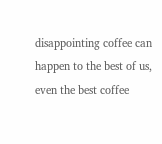disappointing coffee can happen to the best of us, even the best coffee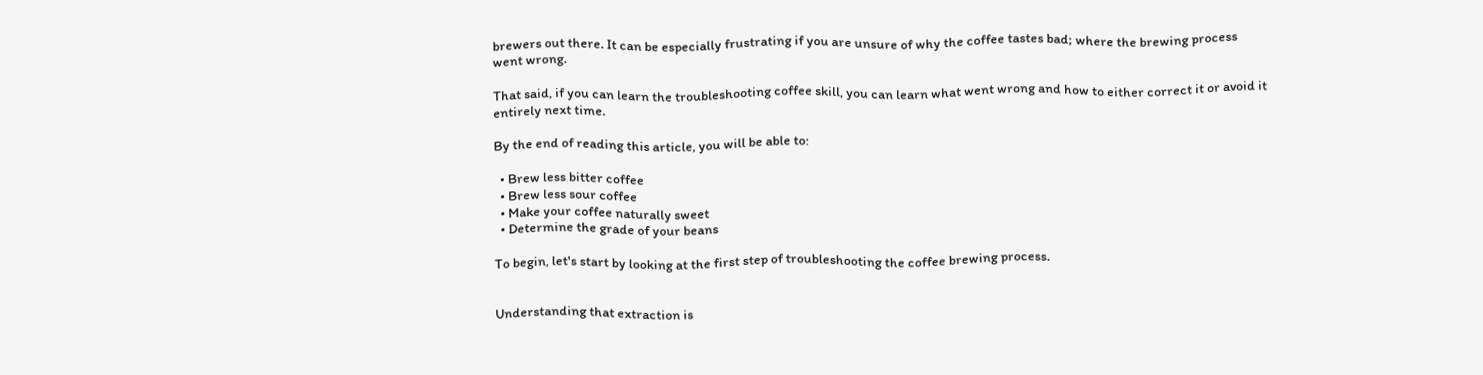brewers out there. It can be especially frustrating if you are unsure of why the coffee tastes bad; where the brewing process went wrong.

That said, if you can learn the troubleshooting coffee skill, you can learn what went wrong and how to either correct it or avoid it entirely next time.

By the end of reading this article, you will be able to:

  • Brew less bitter coffee
  • Brew less sour coffee
  • Make your coffee naturally sweet
  • Determine the grade of your beans

To begin, let's start by looking at the first step of troubleshooting the coffee brewing process.


Understanding that extraction is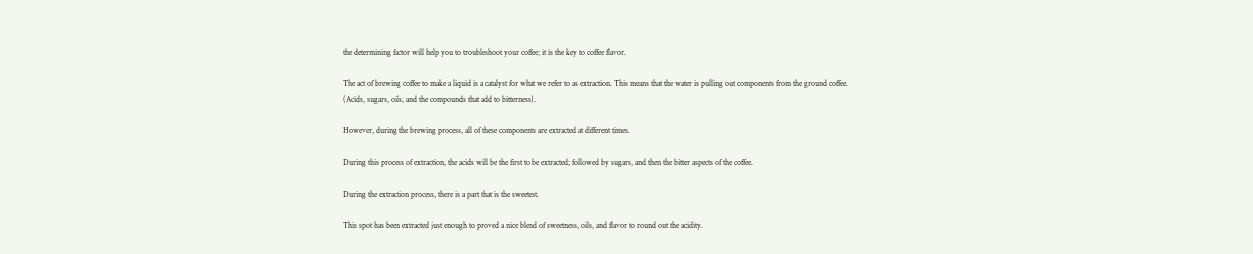the determining factor will help you to troubleshoot your coffee; it is the key to coffee flavor.

The act of brewing coffee to make a liquid is a catalyst for what we refer to as extraction. This means that the water is pulling out components from the ground coffee. (Acids, sugars, oils, and the compounds that add to bitterness).

However, during the brewing process, all of these components are extracted at different times.

During this process of extraction, the acids will be the first to be extracted; followed by sugars, and then the bitter aspects of the coffee.

During the extraction process, there is a part that is the sweetest.

This spot has been extracted just enough to proved a nice blend of sweetness, oils, and flavor to round out the acidity.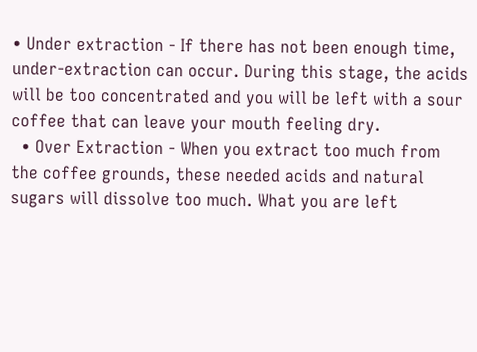• Under extraction - If there has not been enough time, under-extraction can occur. During this stage, the acids will be too concentrated and you will be left with a sour coffee that can leave your mouth feeling dry.
  • Over Extraction - When you extract too much from the coffee grounds, these needed acids and natural sugars will dissolve too much. What you are left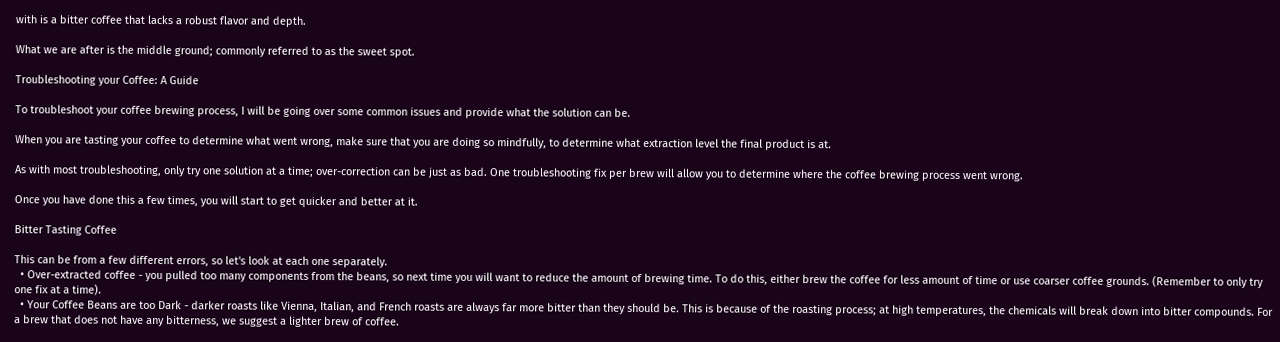with is a bitter coffee that lacks a robust flavor and depth.

What we are after is the middle ground; commonly referred to as the sweet spot.

Troubleshooting your Coffee: A Guide

To troubleshoot your coffee brewing process, I will be going over some common issues and provide what the solution can be.

When you are tasting your coffee to determine what went wrong, make sure that you are doing so mindfully, to determine what extraction level the final product is at.

As with most troubleshooting, only try one solution at a time; over-correction can be just as bad. One troubleshooting fix per brew will allow you to determine where the coffee brewing process went wrong.

Once you have done this a few times, you will start to get quicker and better at it.

Bitter Tasting Coffee

This can be from a few different errors, so let's look at each one separately.
  • Over-extracted coffee - you pulled too many components from the beans, so next time you will want to reduce the amount of brewing time. To do this, either brew the coffee for less amount of time or use coarser coffee grounds. (Remember to only try one fix at a time).
  • Your Coffee Beans are too Dark - darker roasts like Vienna, Italian, and French roasts are always far more bitter than they should be. This is because of the roasting process; at high temperatures, the chemicals will break down into bitter compounds. For a brew that does not have any bitterness, we suggest a lighter brew of coffee.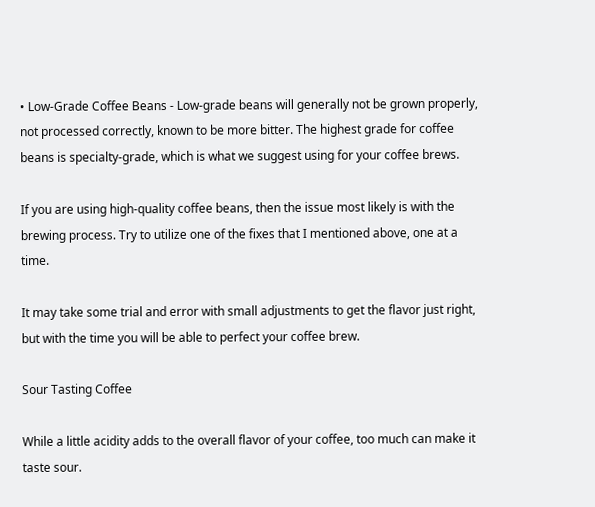• Low-Grade Coffee Beans - Low-grade beans will generally not be grown properly, not processed correctly, known to be more bitter. The highest grade for coffee beans is specialty-grade, which is what we suggest using for your coffee brews.

If you are using high-quality coffee beans, then the issue most likely is with the brewing process. Try to utilize one of the fixes that I mentioned above, one at a time.

It may take some trial and error with small adjustments to get the flavor just right, but with the time you will be able to perfect your coffee brew.

Sour Tasting Coffee

While a little acidity adds to the overall flavor of your coffee, too much can make it taste sour.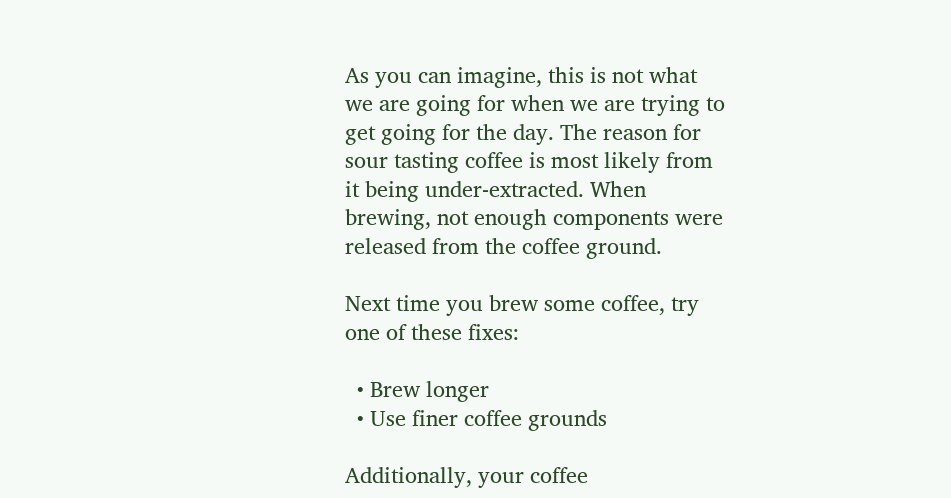As you can imagine, this is not what we are going for when we are trying to get going for the day. The reason for sour tasting coffee is most likely from it being under-extracted. When brewing, not enough components were released from the coffee ground.

Next time you brew some coffee, try one of these fixes:

  • Brew longer
  • Use finer coffee grounds

Additionally, your coffee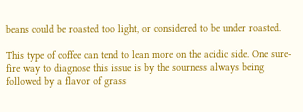beans could be roasted too light, or considered to be under roasted.

This type of coffee can tend to lean more on the acidic side. One sure-fire way to diagnose this issue is by the sourness always being followed by a flavor of grass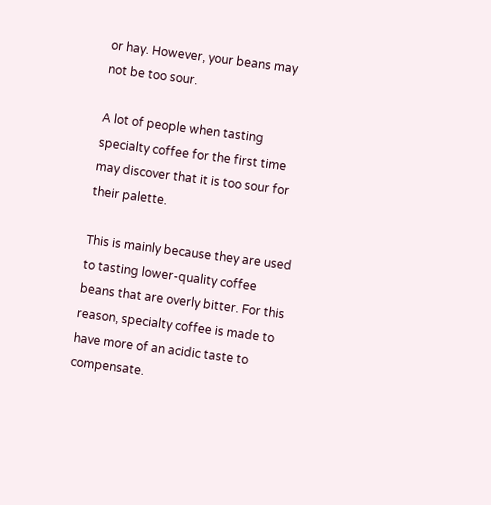or hay. However, your beans may not be too sour.

A lot of people when tasting specialty coffee for the first time may discover that it is too sour for their palette.

This is mainly because they are used to tasting lower-quality coffee beans that are overly bitter. For this reason, specialty coffee is made to have more of an acidic taste to compensate.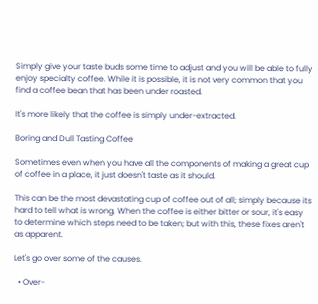Simply give your taste buds some time to adjust and you will be able to fully enjoy specialty coffee. While it is possible, it is not very common that you find a coffee bean that has been under roasted.

It's more likely that the coffee is simply under-extracted.

Boring and Dull Tasting Coffee

Sometimes even when you have all the components of making a great cup of coffee in a place, it just doesn't taste as it should.

This can be the most devastating cup of coffee out of all; simply because its hard to tell what is wrong. When the coffee is either bitter or sour, it's easy to determine which steps need to be taken; but with this, these fixes aren't as apparent.

Let's go over some of the causes.

  • Over-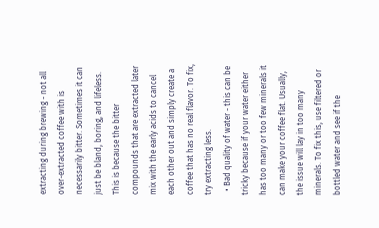extracting during brewing - not all over-extracted coffee with is necessarily bitter. Sometimes it can just be bland, boring, and lifeless. This is because the bitter compounds that are extracted later mix with the early acids to cancel each other out and simply create a coffee that has no real flavor. To fix, try extracting less.
  • Bad quality of water - this can be tricky because if your water either has too many or too few minerals it can make your coffee flat. Usually, the issue will lay in too many minerals. To fix this, use filtered or bottled water and see if the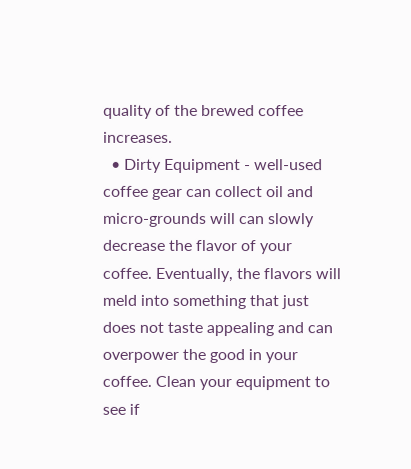quality of the brewed coffee increases.
  • Dirty Equipment - well-used coffee gear can collect oil and micro-grounds will can slowly decrease the flavor of your coffee. Eventually, the flavors will meld into something that just does not taste appealing and can overpower the good in your coffee. Clean your equipment to see if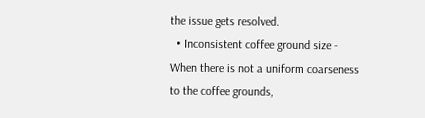the issue gets resolved.
  • Inconsistent coffee ground size - When there is not a uniform coarseness to the coffee grounds,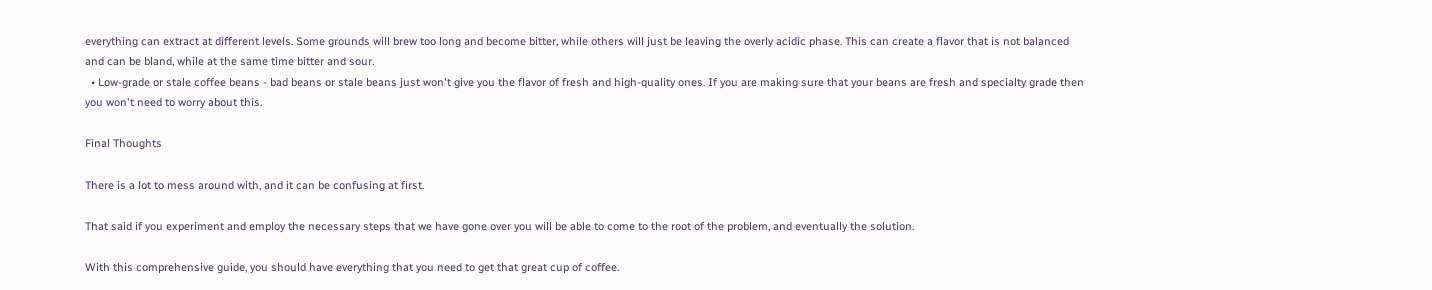everything can extract at different levels. Some grounds will brew too long and become bitter, while others will just be leaving the overly acidic phase. This can create a flavor that is not balanced and can be bland, while at the same time bitter and sour.
  • Low-grade or stale coffee beans - bad beans or stale beans just won't give you the flavor of fresh and high-quality ones. If you are making sure that your beans are fresh and specialty grade then you won't need to worry about this.

Final Thoughts

There is a lot to mess around with, and it can be confusing at first.

That said if you experiment and employ the necessary steps that we have gone over you will be able to come to the root of the problem, and eventually the solution.

With this comprehensive guide, you should have everything that you need to get that great cup of coffee.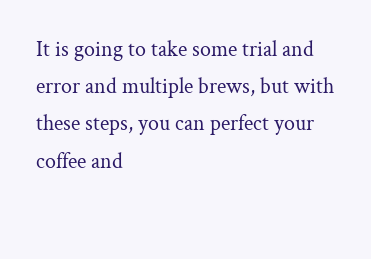It is going to take some trial and error and multiple brews, but with these steps, you can perfect your coffee and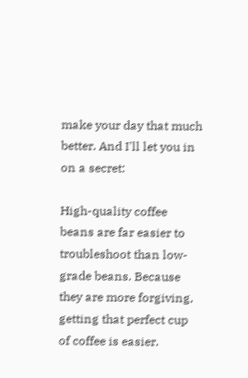make your day that much better. And I'll let you in on a secret:

High-quality coffee beans are far easier to troubleshoot than low-grade beans. Because they are more forgiving, getting that perfect cup of coffee is easier.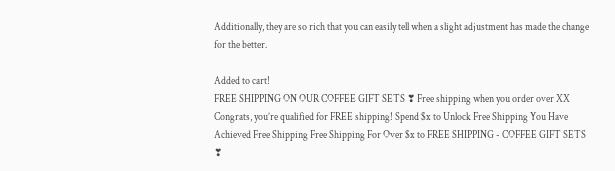Additionally, they are so rich that you can easily tell when a slight adjustment has made the change for the better.

Added to cart!
FREE SHIPPING ON OUR COFFEE GIFT SETS ❣ Free shipping when you order over XX Congrats, you’re qualified for FREE shipping! Spend $x to Unlock Free Shipping You Have Achieved Free Shipping Free Shipping For Over $x to FREE SHIPPING - COFFEE GIFT SETS ❣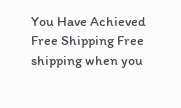You Have Achieved Free Shipping Free shipping when you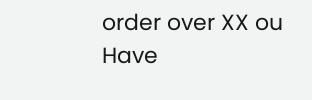order over XX ou Have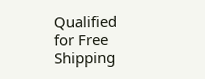Qualified for Free Shipping